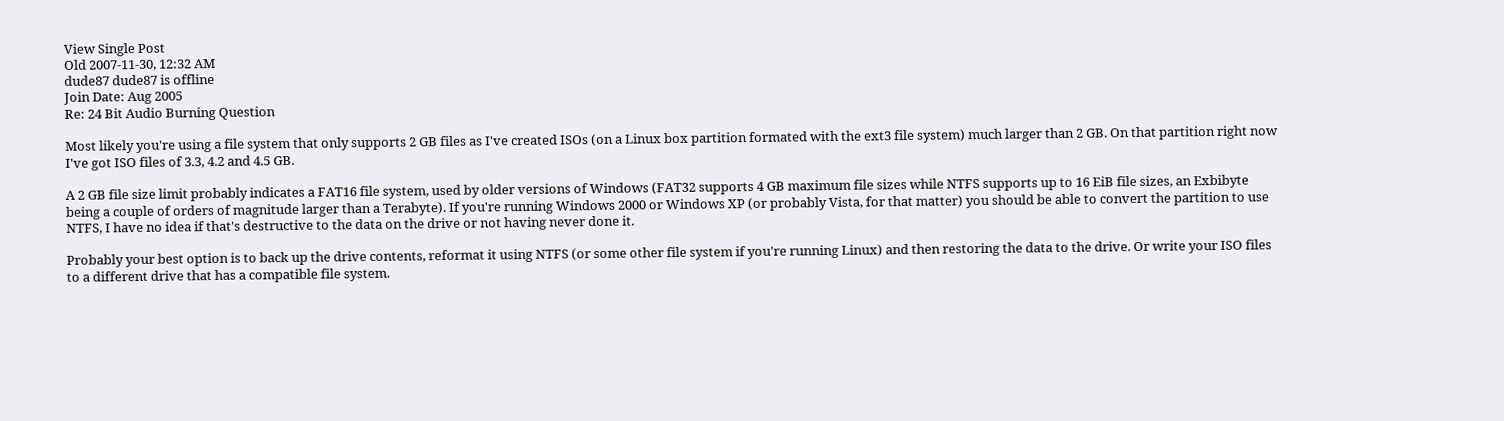View Single Post
Old 2007-11-30, 12:32 AM
dude87 dude87 is offline
Join Date: Aug 2005
Re: 24 Bit Audio Burning Question

Most likely you're using a file system that only supports 2 GB files as I've created ISOs (on a Linux box partition formated with the ext3 file system) much larger than 2 GB. On that partition right now I've got ISO files of 3.3, 4.2 and 4.5 GB.

A 2 GB file size limit probably indicates a FAT16 file system, used by older versions of Windows (FAT32 supports 4 GB maximum file sizes while NTFS supports up to 16 EiB file sizes, an Exbibyte being a couple of orders of magnitude larger than a Terabyte). If you're running Windows 2000 or Windows XP (or probably Vista, for that matter) you should be able to convert the partition to use NTFS, I have no idea if that's destructive to the data on the drive or not having never done it.

Probably your best option is to back up the drive contents, reformat it using NTFS (or some other file system if you're running Linux) and then restoring the data to the drive. Or write your ISO files to a different drive that has a compatible file system.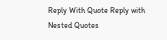Reply With Quote Reply with Nested Quotes